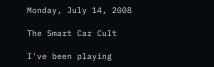Monday, July 14, 2008

The Smart Car Cult

I've been playing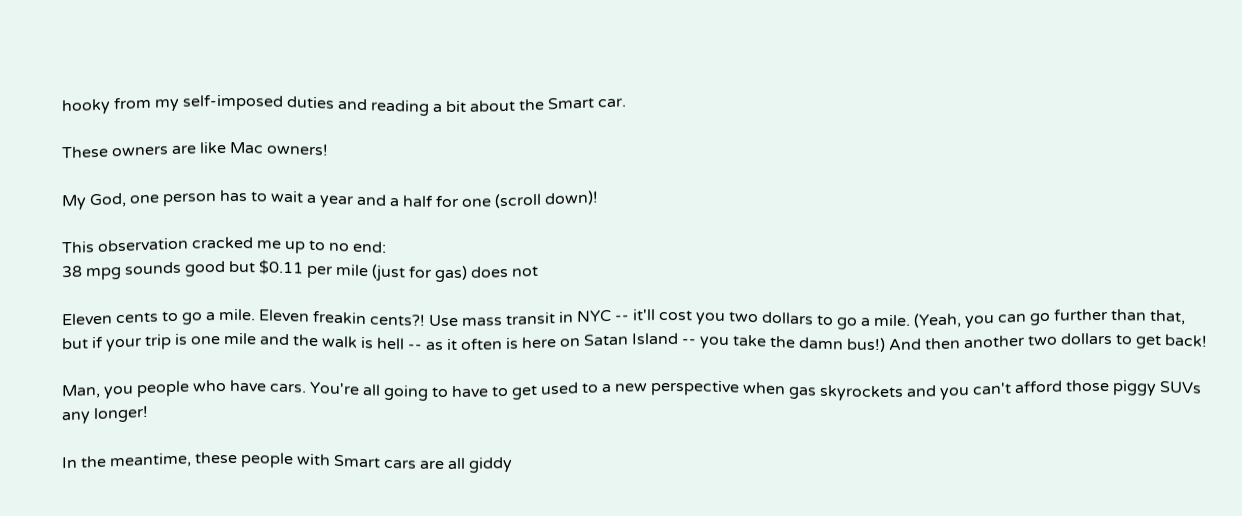hooky from my self-imposed duties and reading a bit about the Smart car.

These owners are like Mac owners!

My God, one person has to wait a year and a half for one (scroll down)!

This observation cracked me up to no end:
38 mpg sounds good but $0.11 per mile (just for gas) does not

Eleven cents to go a mile. Eleven freakin cents?! Use mass transit in NYC -- it'll cost you two dollars to go a mile. (Yeah, you can go further than that, but if your trip is one mile and the walk is hell -- as it often is here on Satan Island -- you take the damn bus!) And then another two dollars to get back!

Man, you people who have cars. You're all going to have to get used to a new perspective when gas skyrockets and you can't afford those piggy SUVs any longer!

In the meantime, these people with Smart cars are all giddy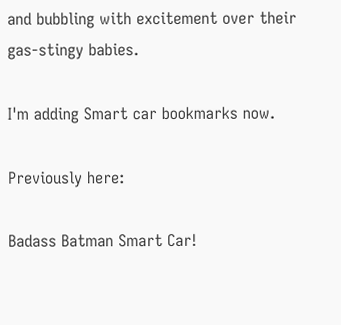and bubbling with excitement over their gas-stingy babies.

I'm adding Smart car bookmarks now.

Previously here:

Badass Batman Smart Car!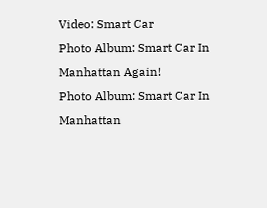Video: Smart Car
Photo Album: Smart Car In Manhattan Again!
Photo Album: Smart Car In Manhattan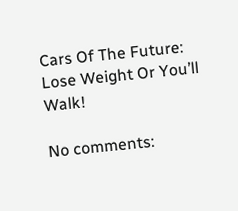Cars Of The Future: Lose Weight Or You’ll Walk!

No comments: